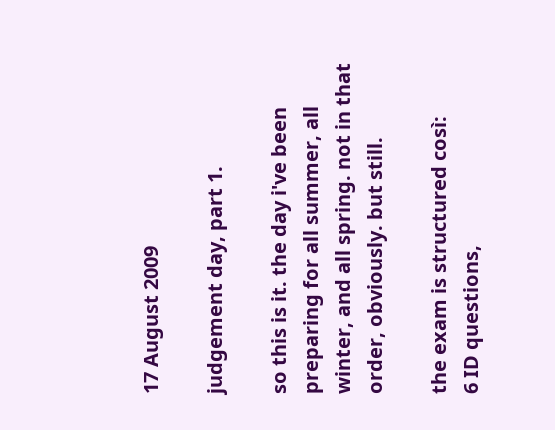17 August 2009

judgement day, part 1.

so this is it. the day i've been preparing for all summer, all winter, and all spring. not in that order, obviously. but still.

the exam is structured così:
6 ID questions,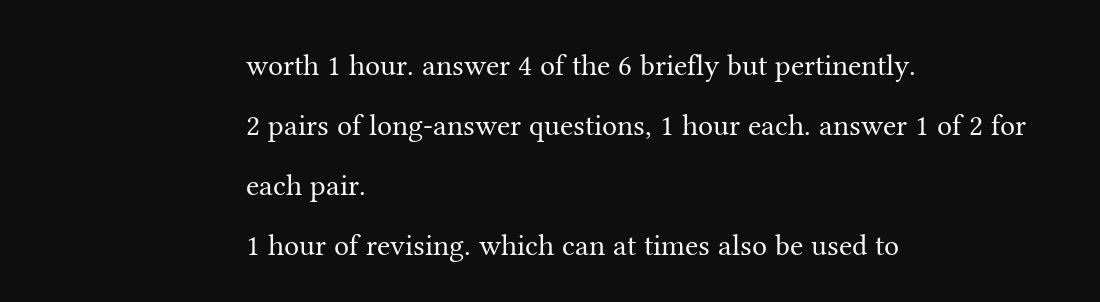worth 1 hour. answer 4 of the 6 briefly but pertinently.
2 pairs of long-answer questions, 1 hour each. answer 1 of 2 for each pair.
1 hour of revising. which can at times also be used to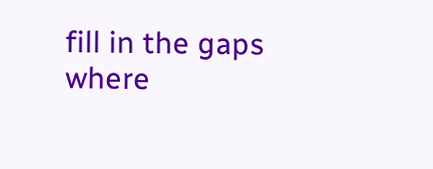fill in the gaps where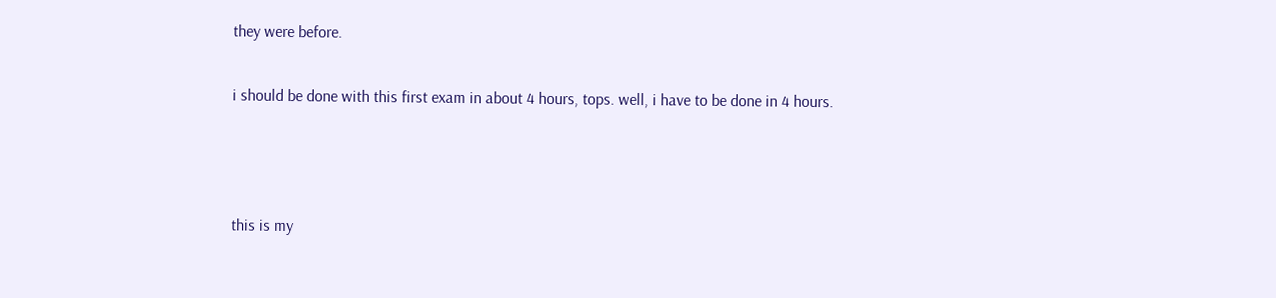they were before.

i should be done with this first exam in about 4 hours, tops. well, i have to be done in 4 hours.



this is my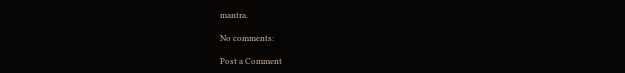mantra.

No comments:

Post a Comment